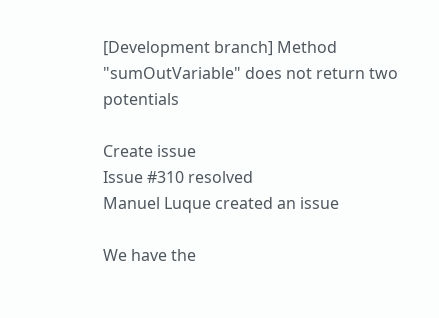[Development branch] Method "sumOutVariable" does not return two potentials

Create issue
Issue #310 resolved
Manuel Luque created an issue

We have the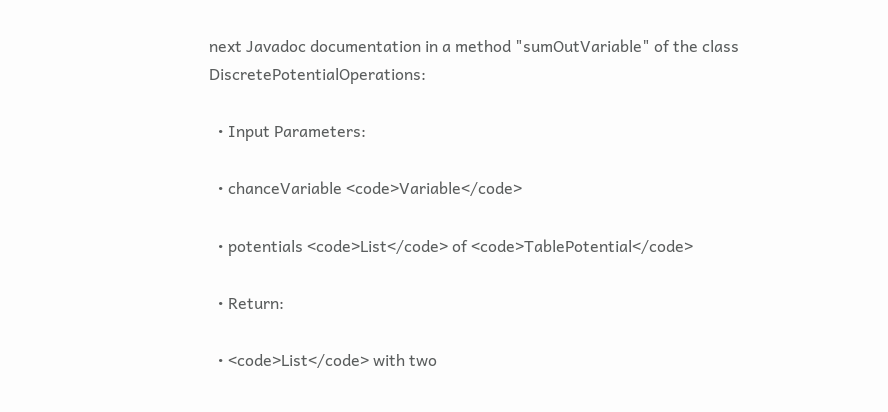next Javadoc documentation in a method "sumOutVariable" of the class DiscretePotentialOperations:

  • Input Parameters:

  • chanceVariable <code>Variable</code>

  • potentials <code>List</code> of <code>TablePotential</code>

  • Return:

  • <code>List</code> with two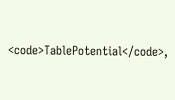<code>TablePotential</code>,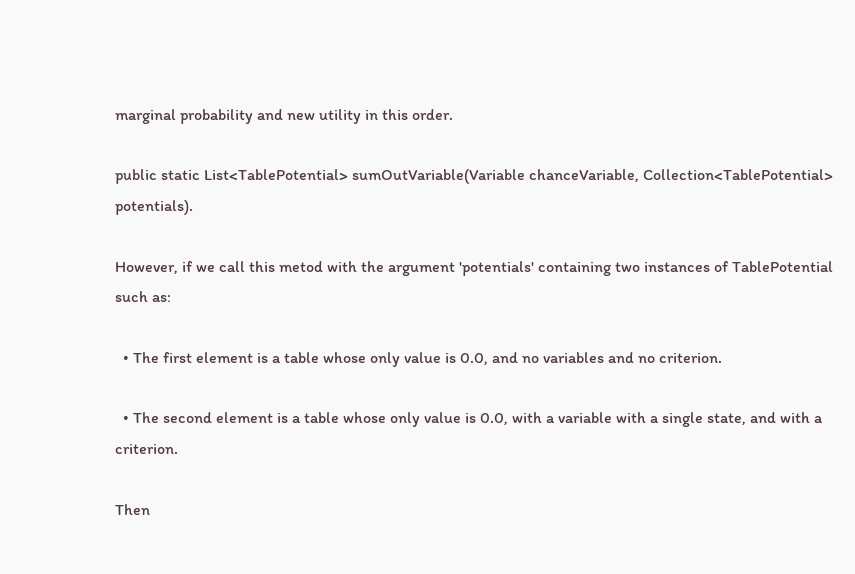marginal probability and new utility in this order.

public static List<TablePotential> sumOutVariable(Variable chanceVariable, Collection<TablePotential> potentials).

However, if we call this metod with the argument 'potentials' containing two instances of TablePotential such as:

  • The first element is a table whose only value is 0.0, and no variables and no criterion.

  • The second element is a table whose only value is 0.0, with a variable with a single state, and with a criterion.

Then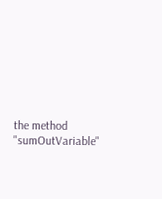the method "sumOutVariable"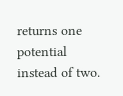returns one potential instead of two.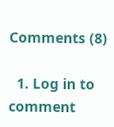Comments (8)

  1. Log in to comment